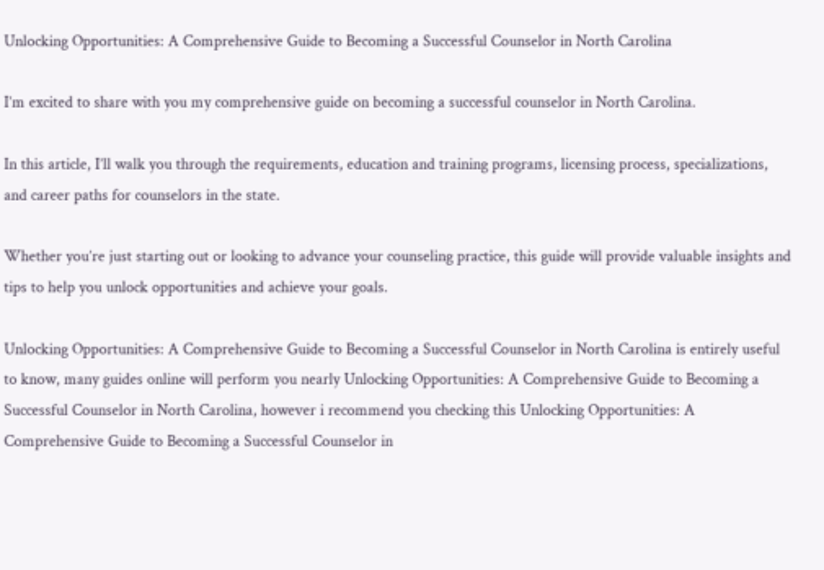Unlocking Opportunities: A Comprehensive Guide to Becoming a Successful Counselor in North Carolina

I’m excited to share with you my comprehensive guide on becoming a successful counselor in North Carolina.

In this article, I’ll walk you through the requirements, education and training programs, licensing process, specializations, and career paths for counselors in the state.

Whether you’re just starting out or looking to advance your counseling practice, this guide will provide valuable insights and tips to help you unlock opportunities and achieve your goals.

Unlocking Opportunities: A Comprehensive Guide to Becoming a Successful Counselor in North Carolina is entirely useful to know, many guides online will perform you nearly Unlocking Opportunities: A Comprehensive Guide to Becoming a Successful Counselor in North Carolina, however i recommend you checking this Unlocking Opportunities: A Comprehensive Guide to Becoming a Successful Counselor in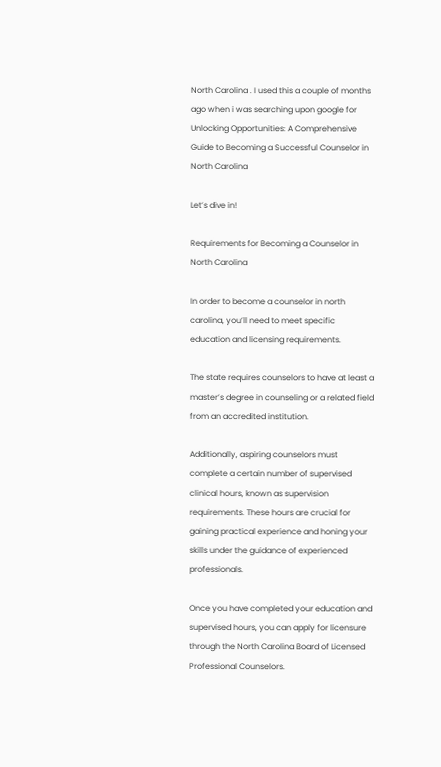North Carolina . I used this a couple of months ago when i was searching upon google for Unlocking Opportunities: A Comprehensive Guide to Becoming a Successful Counselor in North Carolina

Let’s dive in!

Requirements for Becoming a Counselor in North Carolina

In order to become a counselor in north carolina, you’ll need to meet specific education and licensing requirements.

The state requires counselors to have at least a master’s degree in counseling or a related field from an accredited institution.

Additionally, aspiring counselors must complete a certain number of supervised clinical hours, known as supervision requirements. These hours are crucial for gaining practical experience and honing your skills under the guidance of experienced professionals.

Once you have completed your education and supervised hours, you can apply for licensure through the North Carolina Board of Licensed Professional Counselors.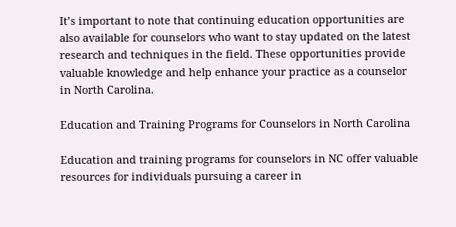It’s important to note that continuing education opportunities are also available for counselors who want to stay updated on the latest research and techniques in the field. These opportunities provide valuable knowledge and help enhance your practice as a counselor in North Carolina.

Education and Training Programs for Counselors in North Carolina

Education and training programs for counselors in NC offer valuable resources for individuals pursuing a career in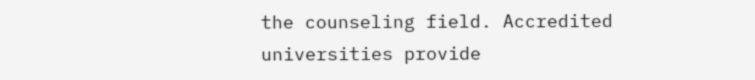the counseling field. Accredited universities provide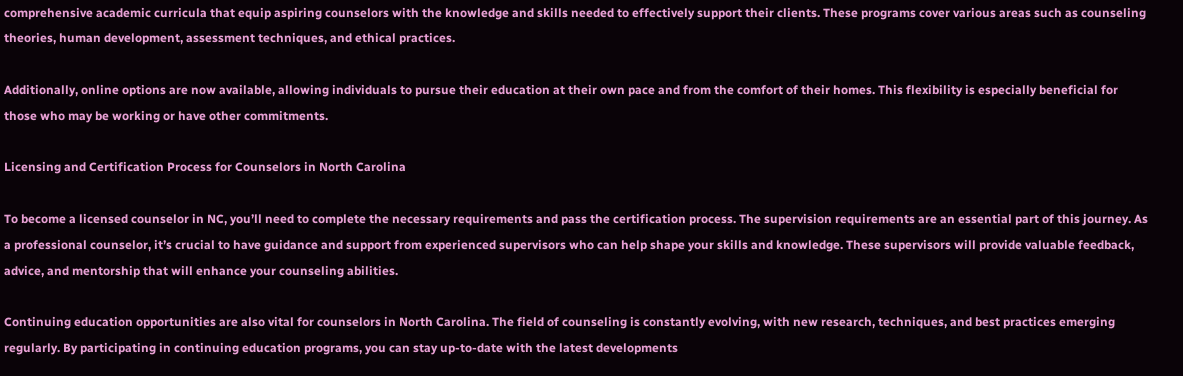comprehensive academic curricula that equip aspiring counselors with the knowledge and skills needed to effectively support their clients. These programs cover various areas such as counseling theories, human development, assessment techniques, and ethical practices.

Additionally, online options are now available, allowing individuals to pursue their education at their own pace and from the comfort of their homes. This flexibility is especially beneficial for those who may be working or have other commitments.

Licensing and Certification Process for Counselors in North Carolina

To become a licensed counselor in NC, you’ll need to complete the necessary requirements and pass the certification process. The supervision requirements are an essential part of this journey. As a professional counselor, it’s crucial to have guidance and support from experienced supervisors who can help shape your skills and knowledge. These supervisors will provide valuable feedback, advice, and mentorship that will enhance your counseling abilities.

Continuing education opportunities are also vital for counselors in North Carolina. The field of counseling is constantly evolving, with new research, techniques, and best practices emerging regularly. By participating in continuing education programs, you can stay up-to-date with the latest developments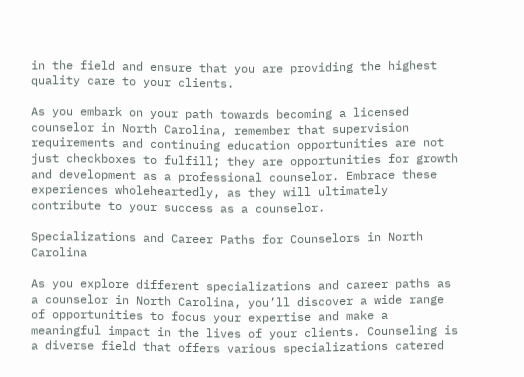in the field and ensure that you are providing the highest quality care to your clients.

As you embark on your path towards becoming a licensed counselor in North Carolina, remember that supervision requirements and continuing education opportunities are not just checkboxes to fulfill; they are opportunities for growth and development as a professional counselor. Embrace these experiences wholeheartedly, as they will ultimately contribute to your success as a counselor.

Specializations and Career Paths for Counselors in North Carolina

As you explore different specializations and career paths as a counselor in North Carolina, you’ll discover a wide range of opportunities to focus your expertise and make a meaningful impact in the lives of your clients. Counseling is a diverse field that offers various specializations catered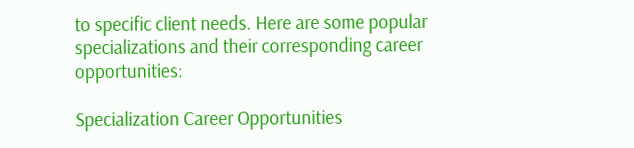to specific client needs. Here are some popular specializations and their corresponding career opportunities:

Specialization Career Opportunities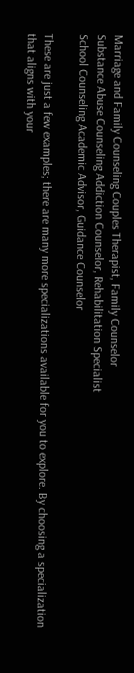Marriage and Family Counseling Couples Therapist, Family Counselor
Substance Abuse Counseling Addiction Counselor, Rehabilitation Specialist
School Counseling Academic Advisor, Guidance Counselor

These are just a few examples; there are many more specializations available for you to explore. By choosing a specialization that aligns with your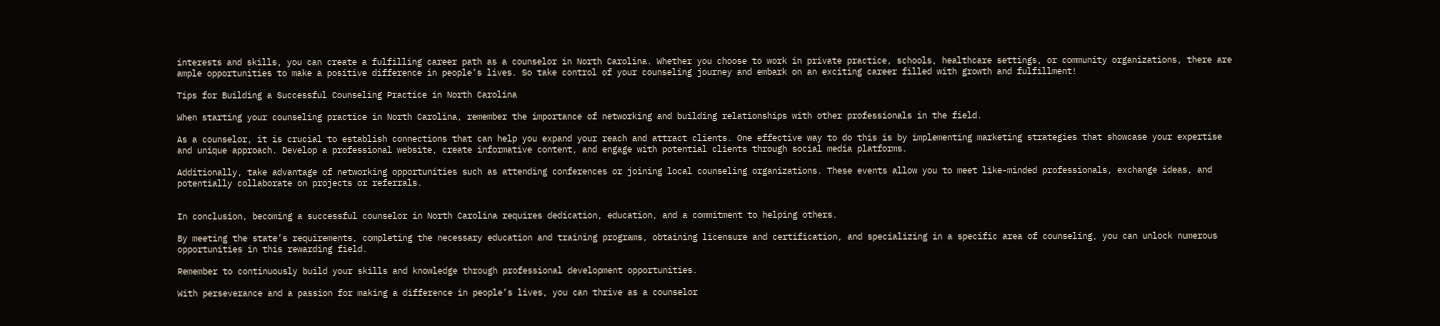interests and skills, you can create a fulfilling career path as a counselor in North Carolina. Whether you choose to work in private practice, schools, healthcare settings, or community organizations, there are ample opportunities to make a positive difference in people’s lives. So take control of your counseling journey and embark on an exciting career filled with growth and fulfillment!

Tips for Building a Successful Counseling Practice in North Carolina

When starting your counseling practice in North Carolina, remember the importance of networking and building relationships with other professionals in the field.

As a counselor, it is crucial to establish connections that can help you expand your reach and attract clients. One effective way to do this is by implementing marketing strategies that showcase your expertise and unique approach. Develop a professional website, create informative content, and engage with potential clients through social media platforms.

Additionally, take advantage of networking opportunities such as attending conferences or joining local counseling organizations. These events allow you to meet like-minded professionals, exchange ideas, and potentially collaborate on projects or referrals.


In conclusion, becoming a successful counselor in North Carolina requires dedication, education, and a commitment to helping others.

By meeting the state’s requirements, completing the necessary education and training programs, obtaining licensure and certification, and specializing in a specific area of counseling, you can unlock numerous opportunities in this rewarding field.

Remember to continuously build your skills and knowledge through professional development opportunities.

With perseverance and a passion for making a difference in people’s lives, you can thrive as a counselor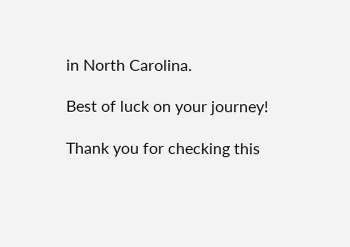in North Carolina.

Best of luck on your journey!

Thank you for checking this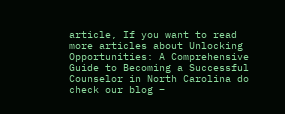article, If you want to read more articles about Unlocking Opportunities: A Comprehensive Guide to Becoming a Successful Counselor in North Carolina do check our blog –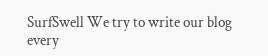SurfSwell We try to write our blog every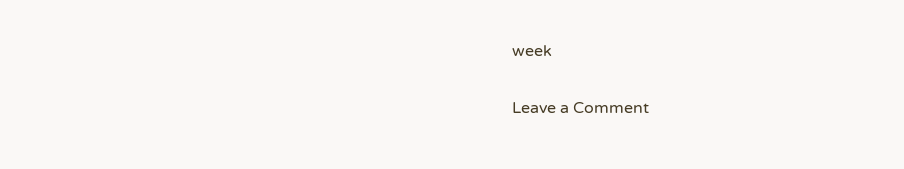week

Leave a Comment